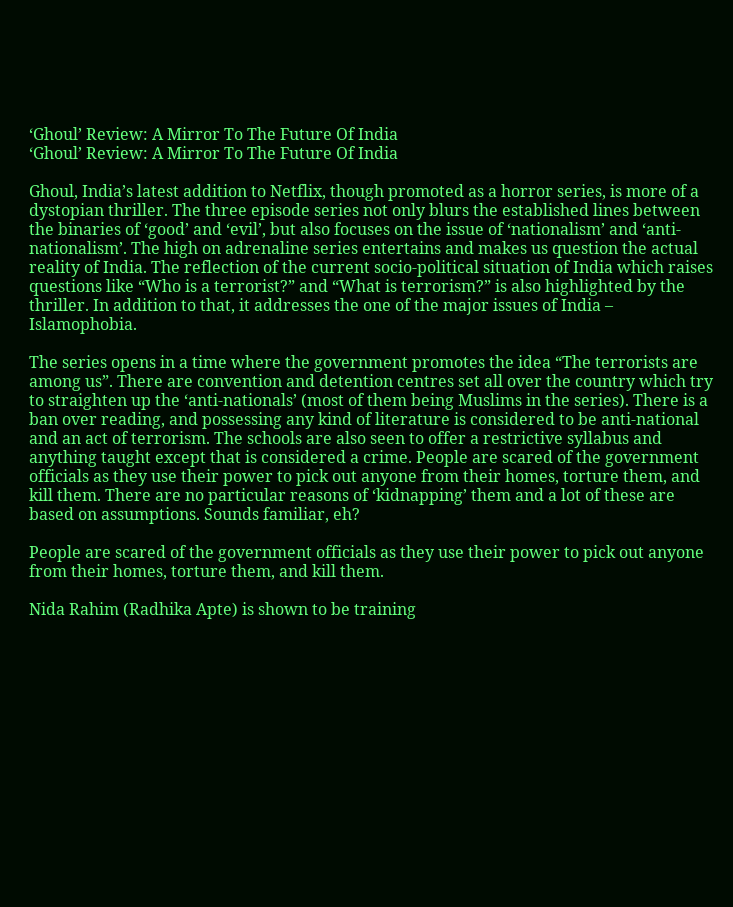‘Ghoul’ Review: A Mirror To The Future Of India
‘Ghoul’ Review: A Mirror To The Future Of India

Ghoul, India’s latest addition to Netflix, though promoted as a horror series, is more of a dystopian thriller. The three episode series not only blurs the established lines between the binaries of ‘good’ and ‘evil’, but also focuses on the issue of ‘nationalism’ and ‘anti-nationalism’. The high on adrenaline series entertains and makes us question the actual reality of India. The reflection of the current socio-political situation of India which raises questions like “Who is a terrorist?” and “What is terrorism?” is also highlighted by the thriller. In addition to that, it addresses the one of the major issues of India – Islamophobia.

The series opens in a time where the government promotes the idea “The terrorists are among us”. There are convention and detention centres set all over the country which try to straighten up the ‘anti-nationals’ (most of them being Muslims in the series). There is a ban over reading, and possessing any kind of literature is considered to be anti-national and an act of terrorism. The schools are also seen to offer a restrictive syllabus and anything taught except that is considered a crime. People are scared of the government officials as they use their power to pick out anyone from their homes, torture them, and kill them. There are no particular reasons of ‘kidnapping’ them and a lot of these are based on assumptions. Sounds familiar, eh?

People are scared of the government officials as they use their power to pick out anyone from their homes, torture them, and kill them.

Nida Rahim (Radhika Apte) is shown to be training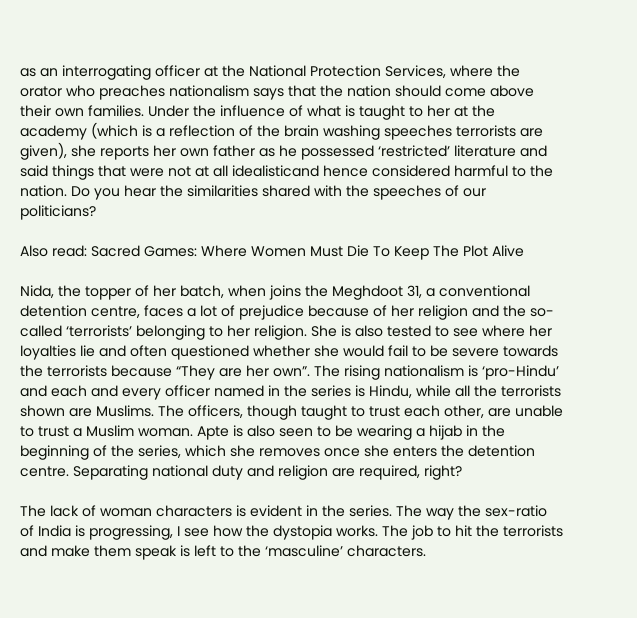as an interrogating officer at the National Protection Services, where the orator who preaches nationalism says that the nation should come above their own families. Under the influence of what is taught to her at the academy (which is a reflection of the brain washing speeches terrorists are given), she reports her own father as he possessed ‘restricted’ literature and said things that were not at all idealisticand hence considered harmful to the nation. Do you hear the similarities shared with the speeches of our politicians?

Also read: Sacred Games: Where Women Must Die To Keep The Plot Alive

Nida, the topper of her batch, when joins the Meghdoot 31, a conventional detention centre, faces a lot of prejudice because of her religion and the so-called ‘terrorists’ belonging to her religion. She is also tested to see where her loyalties lie and often questioned whether she would fail to be severe towards the terrorists because “They are her own”. The rising nationalism is ‘pro-Hindu’ and each and every officer named in the series is Hindu, while all the terrorists shown are Muslims. The officers, though taught to trust each other, are unable to trust a Muslim woman. Apte is also seen to be wearing a hijab in the beginning of the series, which she removes once she enters the detention centre. Separating national duty and religion are required, right?

The lack of woman characters is evident in the series. The way the sex-ratio of India is progressing, I see how the dystopia works. The job to hit the terrorists and make them speak is left to the ‘masculine’ characters.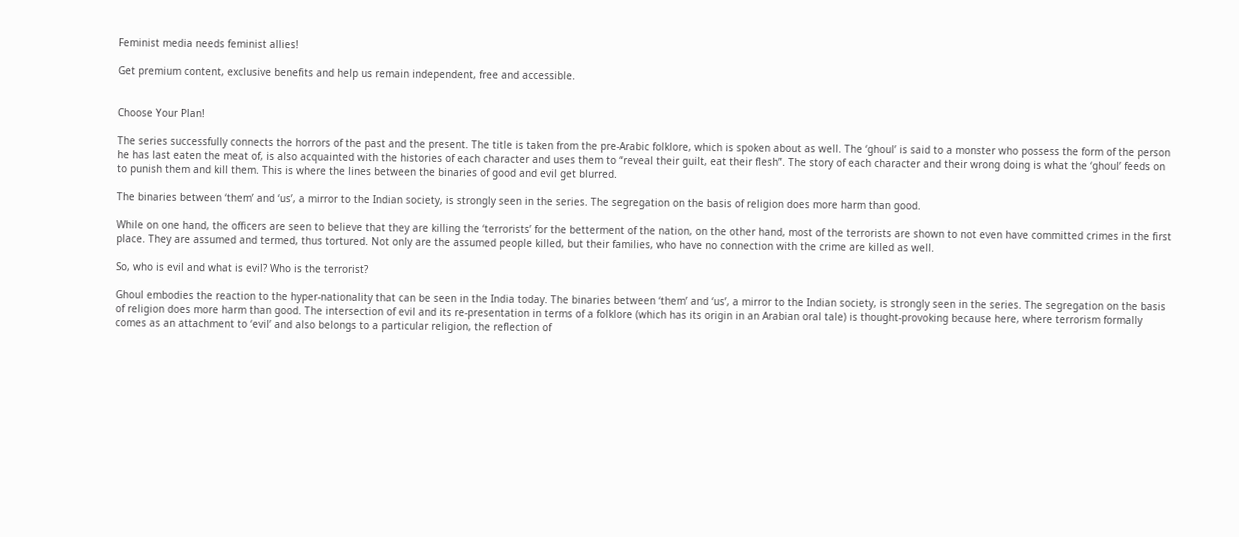Feminist media needs feminist allies!

Get premium content, exclusive benefits and help us remain independent, free and accessible.


Choose Your Plan!

The series successfully connects the horrors of the past and the present. The title is taken from the pre-Arabic folklore, which is spoken about as well. The ‘ghoul’ is said to a monster who possess the form of the person he has last eaten the meat of, is also acquainted with the histories of each character and uses them to “reveal their guilt, eat their flesh”. The story of each character and their wrong doing is what the ‘ghoul’ feeds on to punish them and kill them. This is where the lines between the binaries of good and evil get blurred.

The binaries between ‘them’ and ‘us’, a mirror to the Indian society, is strongly seen in the series. The segregation on the basis of religion does more harm than good.

While on one hand, the officers are seen to believe that they are killing the ‘terrorists’ for the betterment of the nation, on the other hand, most of the terrorists are shown to not even have committed crimes in the first place. They are assumed and termed, thus tortured. Not only are the assumed people killed, but their families, who have no connection with the crime are killed as well.

So, who is evil and what is evil? Who is the terrorist?

Ghoul embodies the reaction to the hyper-nationality that can be seen in the India today. The binaries between ‘them’ and ‘us’, a mirror to the Indian society, is strongly seen in the series. The segregation on the basis of religion does more harm than good. The intersection of evil and its re-presentation in terms of a folklore (which has its origin in an Arabian oral tale) is thought-provoking because here, where terrorism formally comes as an attachment to ‘evil’ and also belongs to a particular religion, the reflection of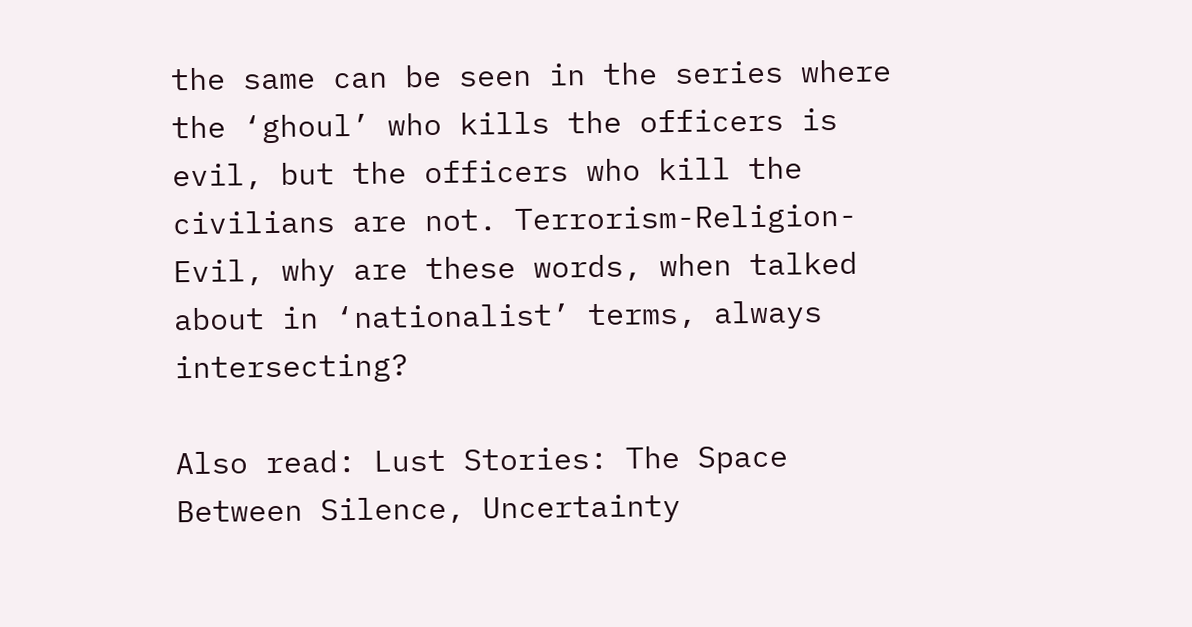the same can be seen in the series where the ‘ghoul’ who kills the officers is evil, but the officers who kill the civilians are not. Terrorism-Religion-Evil, why are these words, when talked about in ‘nationalist’ terms, always intersecting?

Also read: Lust Stories: The Space Between Silence, Uncertainty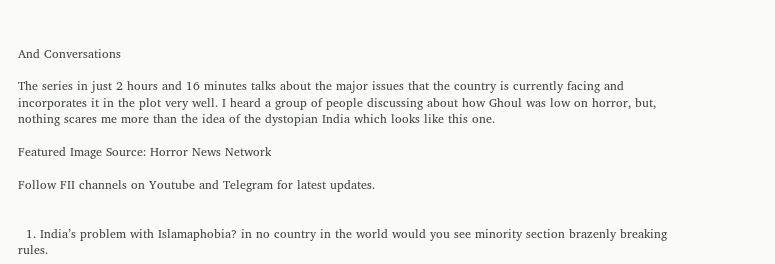And Conversations

The series in just 2 hours and 16 minutes talks about the major issues that the country is currently facing and incorporates it in the plot very well. I heard a group of people discussing about how Ghoul was low on horror, but, nothing scares me more than the idea of the dystopian India which looks like this one.

Featured Image Source: Horror News Network

Follow FII channels on Youtube and Telegram for latest updates.


  1. India’s problem with Islamaphobia? in no country in the world would you see minority section brazenly breaking rules.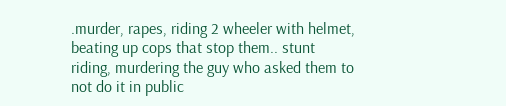.murder, rapes, riding 2 wheeler with helmet, beating up cops that stop them.. stunt riding, murdering the guy who asked them to not do it in public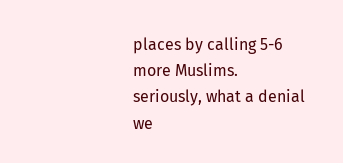places by calling 5-6 more Muslims. seriously, what a denial we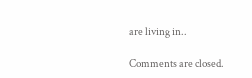are living in..

Comments are closed.